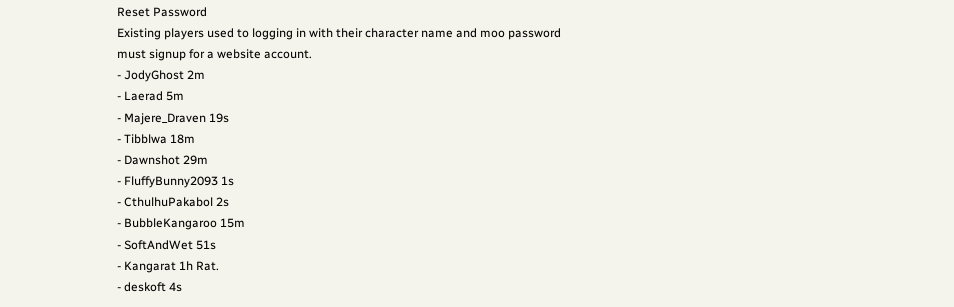Reset Password
Existing players used to logging in with their character name and moo password must signup for a website account.
- JodyGhost 2m
- Laerad 5m
- Majere_Draven 19s
- Tibblwa 18m
- Dawnshot 29m
- FluffyBunny2093 1s
- CthulhuPakabol 2s
- BubbleKangaroo 15m
- SoftAndWet 51s
- Kangarat 1h Rat.
- deskoft 4s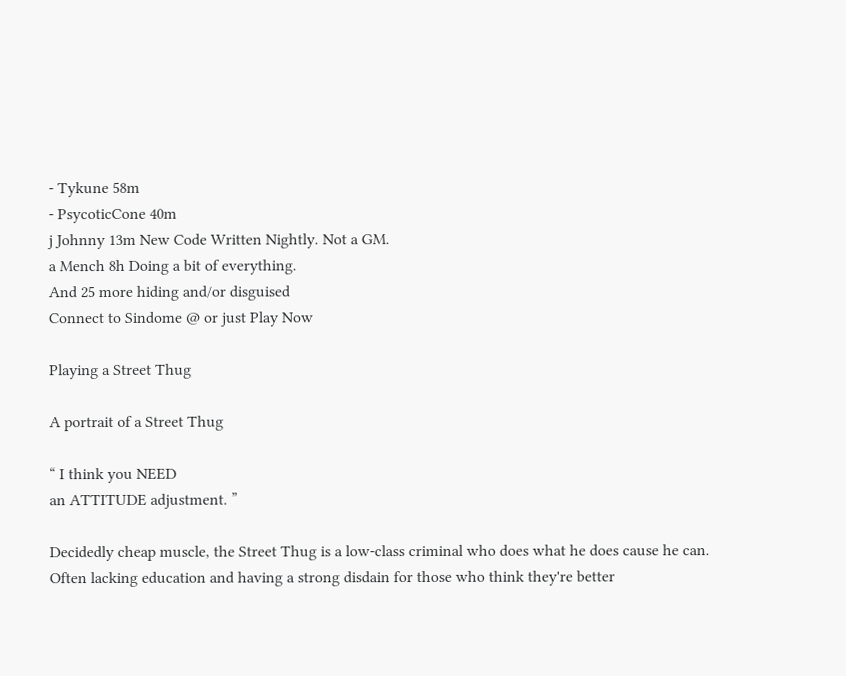- Tykune 58m
- PsycoticCone 40m
j Johnny 13m New Code Written Nightly. Not a GM.
a Mench 8h Doing a bit of everything.
And 25 more hiding and/or disguised
Connect to Sindome @ or just Play Now

Playing a Street Thug

A portrait of a Street Thug

“ I think you NEED
an ATTITUDE adjustment. ”

Decidedly cheap muscle, the Street Thug is a low-class criminal who does what he does cause he can. Often lacking education and having a strong disdain for those who think they're better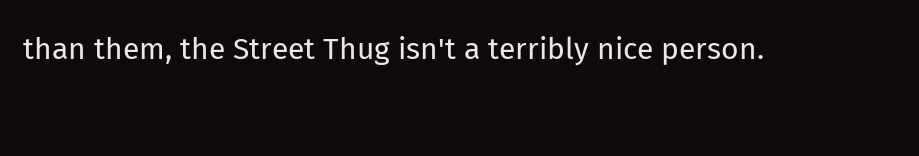than them, the Street Thug isn't a terribly nice person.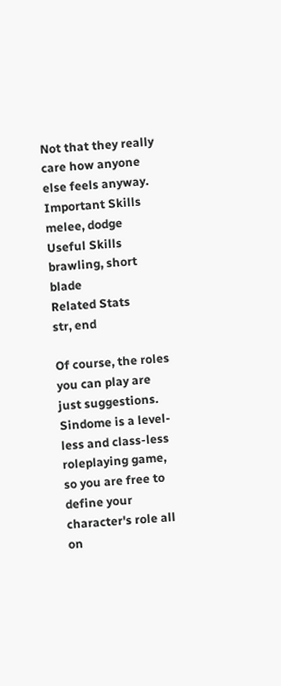Not that they really care how anyone else feels anyway.
Important Skills
melee, dodge
Useful Skills
brawling, short blade
Related Stats
str, end

Of course, the roles you can play are just suggestions. Sindome is a level-less and class-less roleplaying game, so you are free to define your character's role all on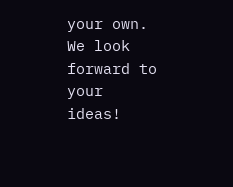your own. We look forward to your ideas!